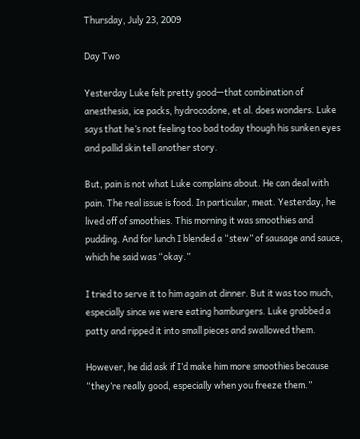Thursday, July 23, 2009

Day Two

Yesterday Luke felt pretty good—that combination of anesthesia, ice packs, hydrocodone, et al. does wonders. Luke says that he’s not feeling too bad today though his sunken eyes and pallid skin tell another story.

But, pain is not what Luke complains about. He can deal with pain. The real issue is food. In particular, meat. Yesterday, he lived off of smoothies. This morning it was smoothies and pudding. And for lunch I blended a “stew” of sausage and sauce, which he said was “okay.”

I tried to serve it to him again at dinner. But it was too much, especially since we were eating hamburgers. Luke grabbed a patty and ripped it into small pieces and swallowed them.

However, he did ask if I’d make him more smoothies because “they’re really good, especially when you freeze them.”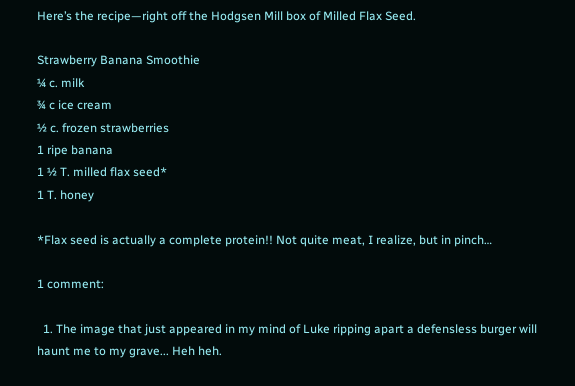Here’s the recipe—right off the Hodgsen Mill box of Milled Flax Seed.

Strawberry Banana Smoothie
¼ c. milk
¾ c ice cream
½ c. frozen strawberries
1 ripe banana
1 ½ T. milled flax seed*
1 T. honey

*Flax seed is actually a complete protein!! Not quite meat, I realize, but in pinch…

1 comment:

  1. The image that just appeared in my mind of Luke ripping apart a defensless burger will haunt me to my grave... Heh heh.